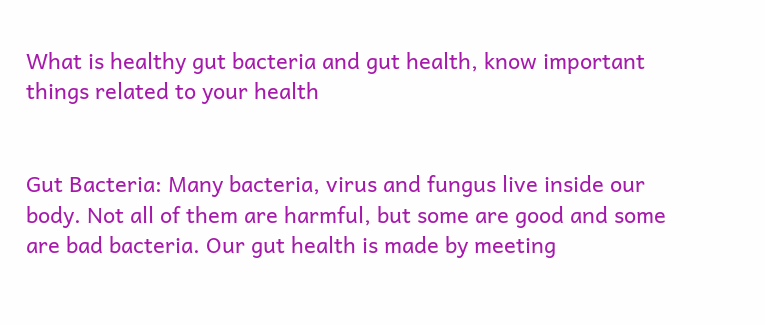What is healthy gut bacteria and gut health, know important things related to your health


Gut Bacteria: Many bacteria, virus and fungus live inside our body. Not all of them are harmful, but some are good and some are bad bacteria. Our gut health is made by meeting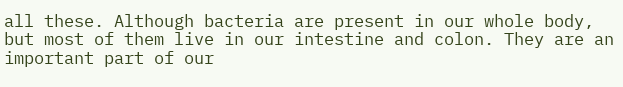all these. Although bacteria are present in our whole body, but most of them live in our intestine and colon. They are an important part of our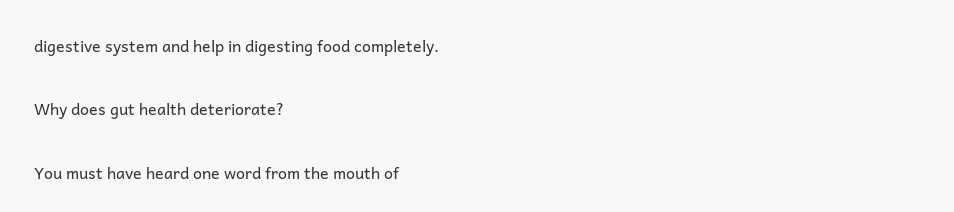digestive system and help in digesting food completely.

Why does gut health deteriorate?

You must have heard one word from the mouth of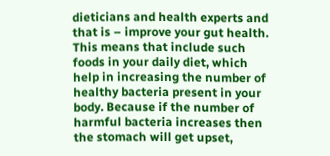dieticians and health experts and that is – improve your gut health. This means that include such foods in your daily diet, which help in increasing the number of healthy bacteria present in your body. Because if the number of harmful bacteria increases then the stomach will get upset,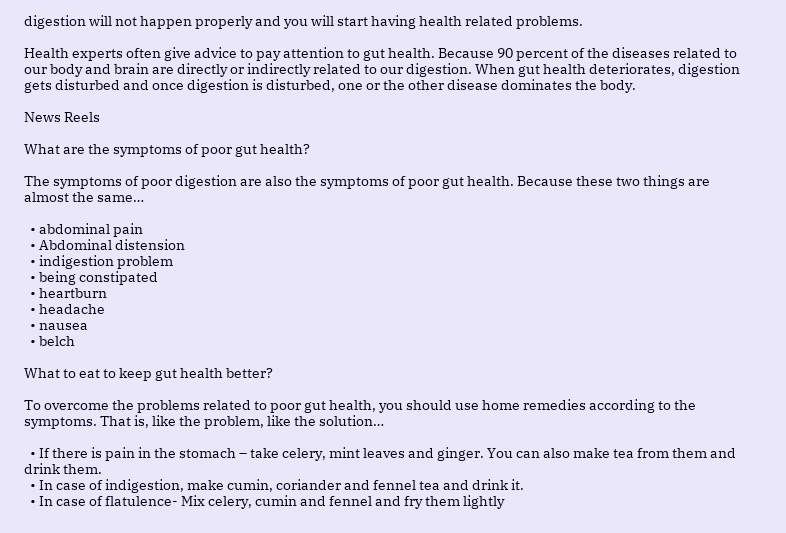digestion will not happen properly and you will start having health related problems.

Health experts often give advice to pay attention to gut health. Because 90 percent of the diseases related to our body and brain are directly or indirectly related to our digestion. When gut health deteriorates, digestion gets disturbed and once digestion is disturbed, one or the other disease dominates the body.

News Reels

What are the symptoms of poor gut health?

The symptoms of poor digestion are also the symptoms of poor gut health. Because these two things are almost the same…

  • abdominal pain
  • Abdominal distension
  • indigestion problem
  • being constipated
  • heartburn
  • headache
  • nausea
  • belch

What to eat to keep gut health better?

To overcome the problems related to poor gut health, you should use home remedies according to the symptoms. That is, like the problem, like the solution…

  • If there is pain in the stomach – take celery, mint leaves and ginger. You can also make tea from them and drink them.
  • In case of indigestion, make cumin, coriander and fennel tea and drink it.
  • In case of flatulence- Mix celery, cumin and fennel and fry them lightly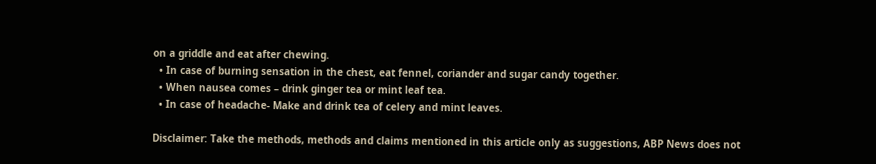on a griddle and eat after chewing.
  • In case of burning sensation in the chest, eat fennel, coriander and sugar candy together.
  • When nausea comes – drink ginger tea or mint leaf tea.
  • In case of headache- Make and drink tea of celery and mint leaves.

Disclaimer: Take the methods, methods and claims mentioned in this article only as suggestions, ABP News does not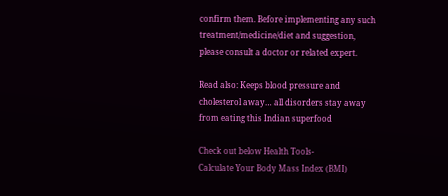confirm them. Before implementing any such treatment/medicine/diet and suggestion, please consult a doctor or related expert.

Read also: Keeps blood pressure and cholesterol away… all disorders stay away from eating this Indian superfood

Check out below Health Tools-
Calculate Your Body Mass Index (BMI)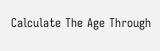Calculate The Age Through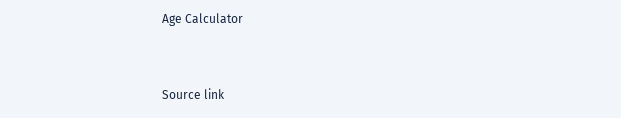Age Calculator


Source link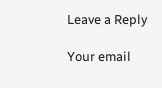Leave a Reply

Your email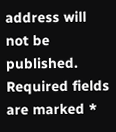address will not be published. Required fields are marked *